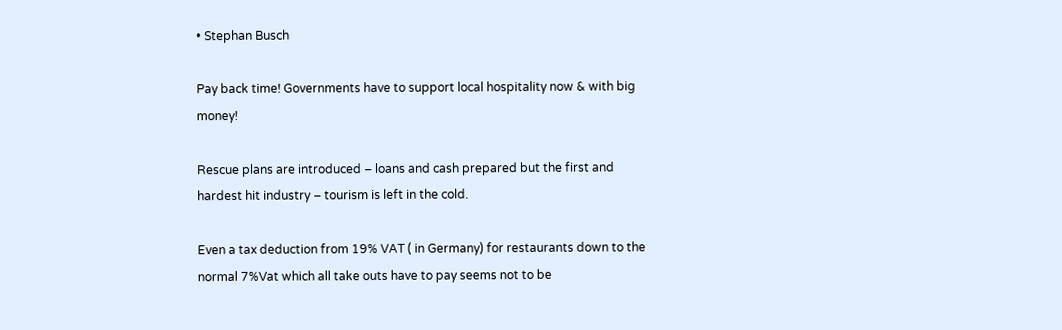• Stephan Busch

Pay back time! Governments have to support local hospitality now & with big money!

Rescue plans are introduced – loans and cash prepared but the first and hardest hit industry – tourism is left in the cold.

Even a tax deduction from 19% VAT ( in Germany) for restaurants down to the normal 7%Vat which all take outs have to pay seems not to be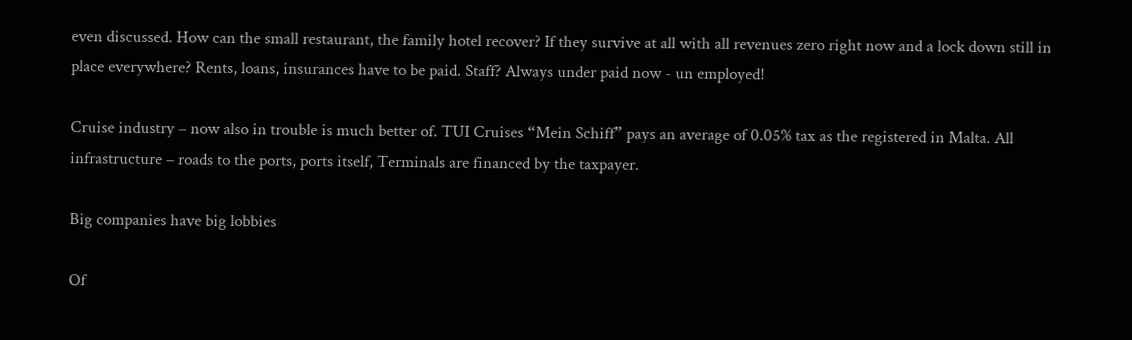even discussed. How can the small restaurant, the family hotel recover? If they survive at all with all revenues zero right now and a lock down still in place everywhere? Rents, loans, insurances have to be paid. Staff? Always under paid now - un employed!

Cruise industry – now also in trouble is much better of. TUI Cruises “Mein Schiff” pays an average of 0.05% tax as the registered in Malta. All infrastructure – roads to the ports, ports itself, Terminals are financed by the taxpayer.

Big companies have big lobbies

Of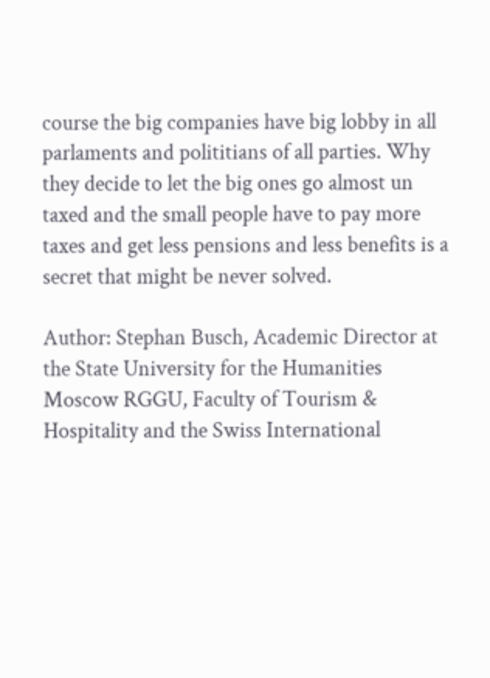course the big companies have big lobby in all parlaments and polititians of all parties. Why they decide to let the big ones go almost un taxed and the small people have to pay more taxes and get less pensions and less benefits is a secret that might be never solved.

Author: Stephan Busch, Academic Director at the State University for the Humanities Moscow RGGU, Faculty of Tourism & Hospitality and the Swiss International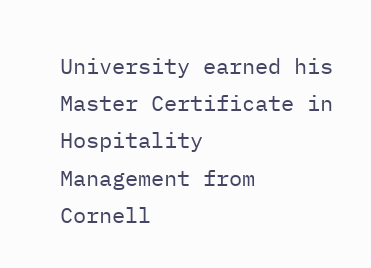University earned his Master Certificate in Hospitality Management from Cornell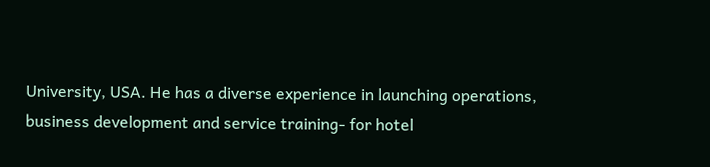University, USA. He has a diverse experience in launching operations, business development and service training- for hotel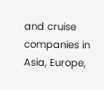and cruise companies in Asia, Europe,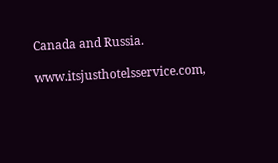Canada and Russia.

www.itsjusthotelsservice.com,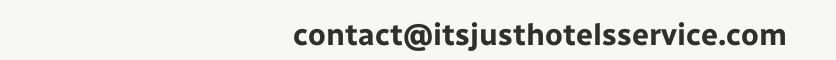contact@itsjusthotelsservice.com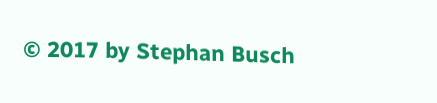© 2017 by Stephan Busch